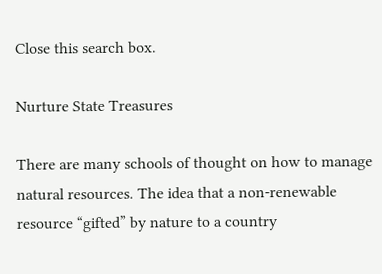Close this search box.

Nurture State Treasures

There are many schools of thought on how to manage natural resources. The idea that a non-renewable resource “gifted” by nature to a country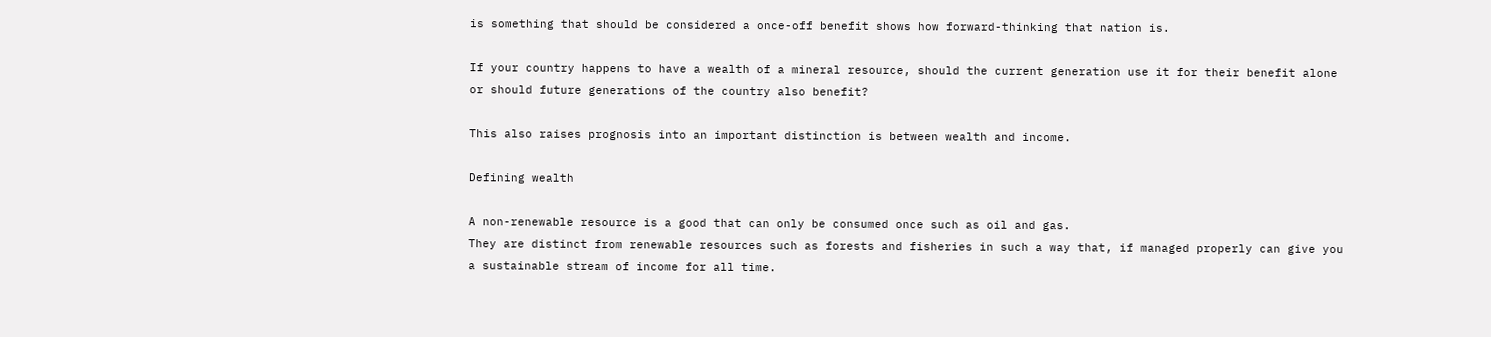is something that should be considered a once-off benefit shows how forward-thinking that nation is.

If your country happens to have a wealth of a mineral resource, should the current generation use it for their benefit alone or should future generations of the country also benefit?

This also raises prognosis into an important distinction is between wealth and income.

Defining wealth

A non-renewable resource is a good that can only be consumed once such as oil and gas.
They are distinct from renewable resources such as forests and fisheries in such a way that, if managed properly can give you a sustainable stream of income for all time.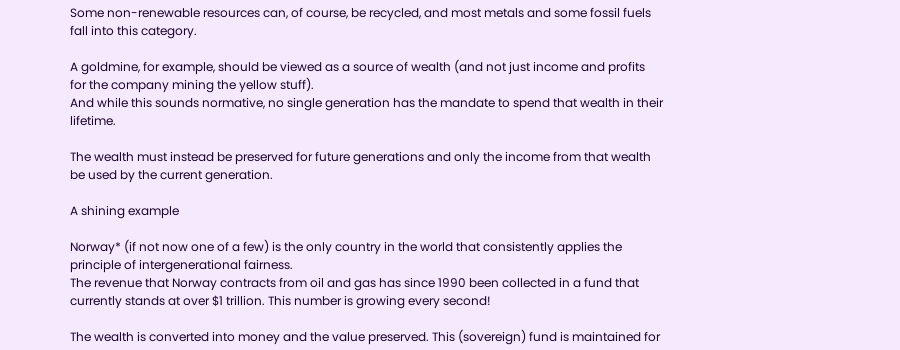Some non-renewable resources can, of course, be recycled, and most metals and some fossil fuels fall into this category.

A goldmine, for example, should be viewed as a source of wealth (and not just income and profits for the company mining the yellow stuff).
And while this sounds normative, no single generation has the mandate to spend that wealth in their lifetime.

The wealth must instead be preserved for future generations and only the income from that wealth be used by the current generation.

A shining example

Norway* (if not now one of a few) is the only country in the world that consistently applies the principle of intergenerational fairness.
The revenue that Norway contracts from oil and gas has since 1990 been collected in a fund that currently stands at over $1 trillion. This number is growing every second!

The wealth is converted into money and the value preserved. This (sovereign) fund is maintained for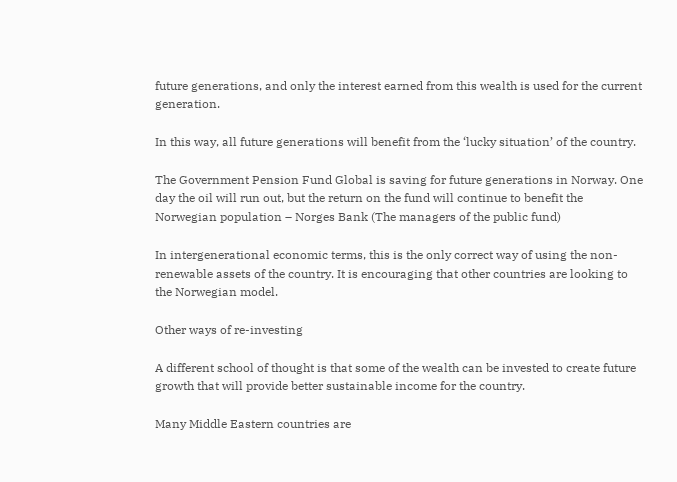future generations, and only the interest earned from this wealth is used for the current generation.

In this way, all future generations will benefit from the ‘lucky situation’ of the country.

The Government Pension Fund Global is saving for future generations in Norway. One day the oil will run out, but the return on the fund will continue to benefit the Norwegian population – Norges Bank (The managers of the public fund)

In intergenerational economic terms, this is the only correct way of using the non-renewable assets of the country. It is encouraging that other countries are looking to the Norwegian model.

Other ways of re-investing

A different school of thought is that some of the wealth can be invested to create future growth that will provide better sustainable income for the country.

Many Middle Eastern countries are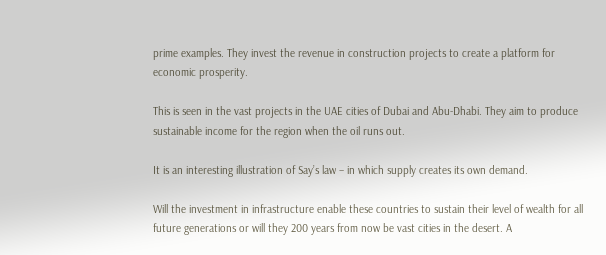prime examples. They invest the revenue in construction projects to create a platform for economic prosperity.

This is seen in the vast projects in the UAE cities of Dubai and Abu-Dhabi. They aim to produce sustainable income for the region when the oil runs out.

It is an interesting illustration of Say’s law – in which supply creates its own demand.

Will the investment in infrastructure enable these countries to sustain their level of wealth for all future generations or will they 200 years from now be vast cities in the desert. A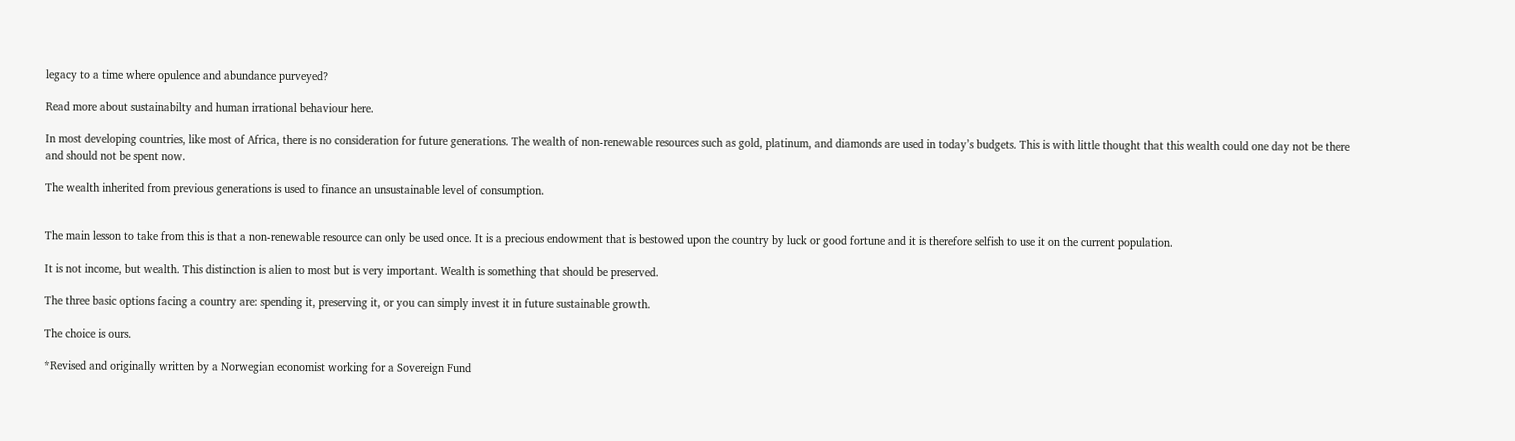legacy to a time where opulence and abundance purveyed?

Read more about sustainabilty and human irrational behaviour here.

In most developing countries, like most of Africa, there is no consideration for future generations. The wealth of non-renewable resources such as gold, platinum, and diamonds are used in today’s budgets. This is with little thought that this wealth could one day not be there and should not be spent now.

The wealth inherited from previous generations is used to finance an unsustainable level of consumption.


The main lesson to take from this is that a non-renewable resource can only be used once. It is a precious endowment that is bestowed upon the country by luck or good fortune and it is therefore selfish to use it on the current population.

It is not income, but wealth. This distinction is alien to most but is very important. Wealth is something that should be preserved.

The three basic options facing a country are: spending it, preserving it, or you can simply invest it in future sustainable growth.

The choice is ours.

*Revised and originally written by a Norwegian economist working for a Sovereign Fund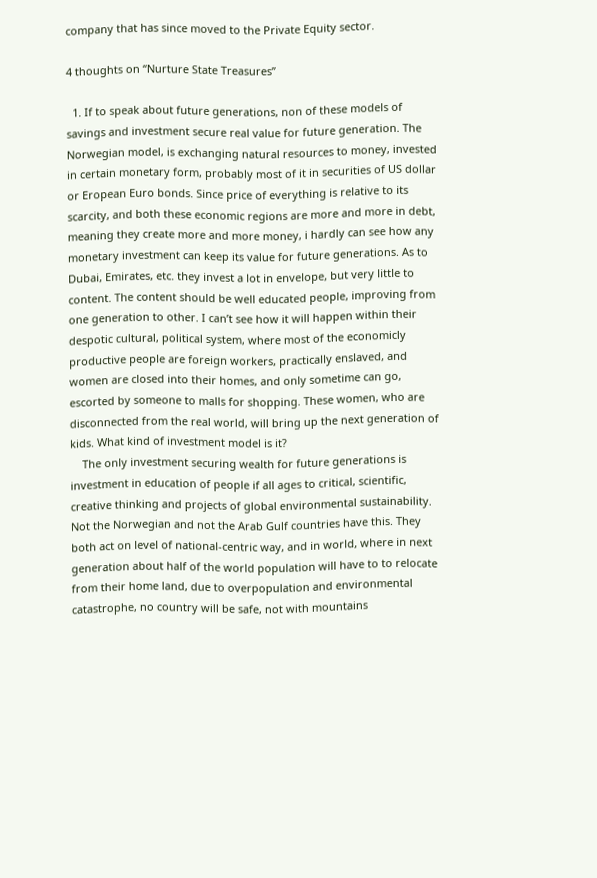company that has since moved to the Private Equity sector.

4 thoughts on “Nurture State Treasures”

  1. If to speak about future generations, non of these models of savings and investment secure real value for future generation. The Norwegian model, is exchanging natural resources to money, invested in certain monetary form, probably most of it in securities of US dollar or Eropean Euro bonds. Since price of everything is relative to its scarcity, and both these economic regions are more and more in debt, meaning they create more and more money, i hardly can see how any monetary investment can keep its value for future generations. As to Dubai, Emirates, etc. they invest a lot in envelope, but very little to content. The content should be well educated people, improving from one generation to other. I can’t see how it will happen within their despotic cultural, political system, where most of the economicly productive people are foreign workers, practically enslaved, and women are closed into their homes, and only sometime can go, escorted by someone to malls for shopping. These women, who are disconnected from the real world, will bring up the next generation of kids. What kind of investment model is it?
    The only investment securing wealth for future generations is investment in education of people if all ages to critical, scientific, creative thinking and projects of global environmental sustainability. Not the Norwegian and not the Arab Gulf countries have this. They both act on level of national-centric way, and in world, where in next generation about half of the world population will have to to relocate from their home land, due to overpopulation and environmental catastrophe, no country will be safe, not with mountains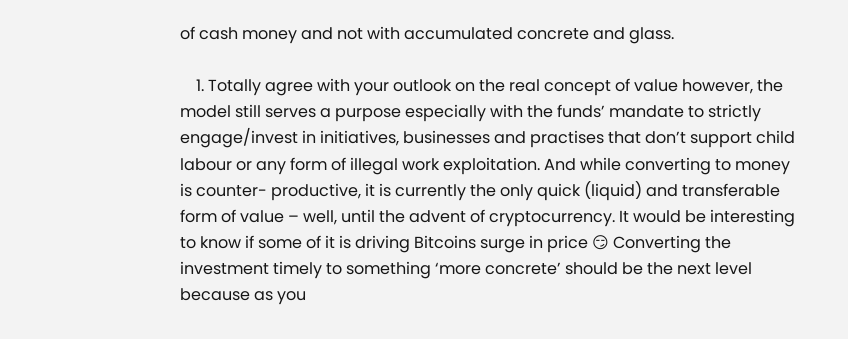of cash money and not with accumulated concrete and glass.

    1. Totally agree with your outlook on the real concept of value however, the model still serves a purpose especially with the funds’ mandate to strictly engage/invest in initiatives, businesses and practises that don’t support child labour or any form of illegal work exploitation. And while converting to money is counter- productive, it is currently the only quick (liquid) and transferable form of value – well, until the advent of cryptocurrency. It would be interesting to know if some of it is driving Bitcoins surge in price 😏 Converting the investment timely to something ‘more concrete’ should be the next level because as you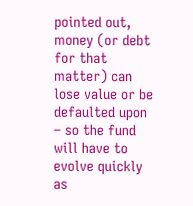pointed out, money (or debt for that matter) can lose value or be defaulted upon – so the fund will have to evolve quickly as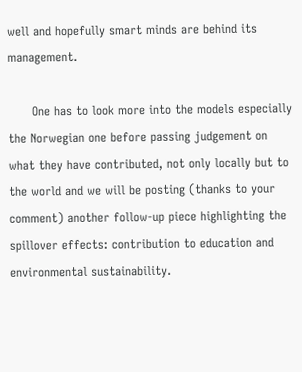well and hopefully smart minds are behind its management.

      One has to look more into the models especially the Norwegian one before passing judgement on what they have contributed, not only locally but to the world and we will be posting (thanks to your comment) another follow-up piece highlighting the spillover effects: contribution to education and environmental sustainability.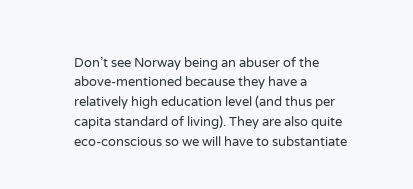Don’t see Norway being an abuser of the above-mentioned because they have a relatively high education level (and thus per capita standard of living). They are also quite eco-conscious so we will have to substantiate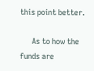this point better.

      As to how the funds are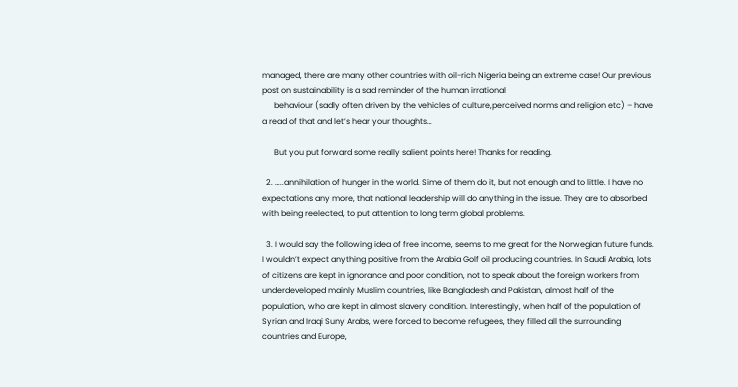managed, there are many other countries with oil-rich Nigeria being an extreme case! Our previous post on sustainability is a sad reminder of the human irrational
      behaviour (sadly often driven by the vehicles of culture,perceived norms and religion etc) – have a read of that and let’s hear your thoughts…

      But you put forward some really salient points here! Thanks for reading.

  2. …..annihilation of hunger in the world. Sime of them do it, but not enough and to little. I have no expectations any more, that national leadership will do anything in the issue. They are to absorbed with being reelected, to put attention to long term global problems.

  3. I would say the following idea of free income, seems to me great for the Norwegian future funds. I wouldn’t expect anything positive from the Arabia Golf oil producing countries. In Saudi Arabia, lots of citizens are kept in ignorance and poor condition, not to speak about the foreign workers from underdeveloped mainly Muslim countries, like Bangladesh and Pakistan, almost half of the population, who are kept in almost slavery condition. Interestingly, when half of the population of Syrian and Iraqi Suny Arabs, were forced to become refugees, they filled all the surrounding countries and Europe,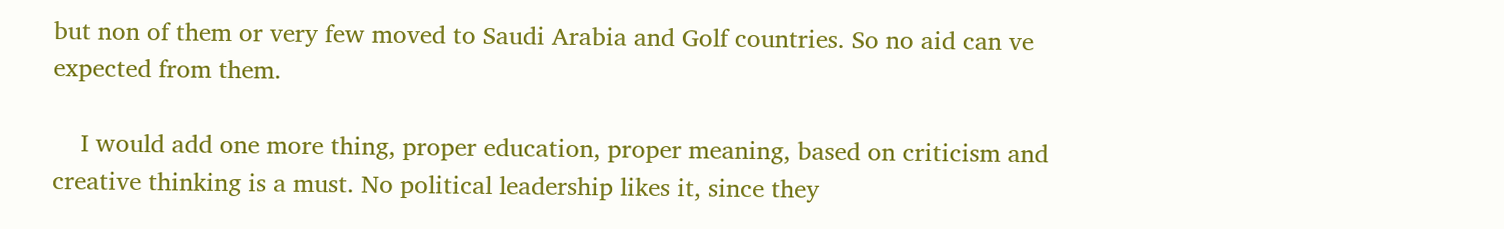but non of them or very few moved to Saudi Arabia and Golf countries. So no aid can ve expected from them.

    I would add one more thing, proper education, proper meaning, based on criticism and creative thinking is a must. No political leadership likes it, since they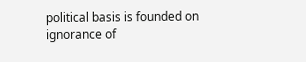political basis is founded on ignorance of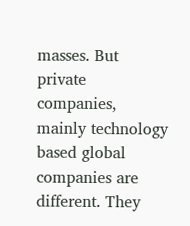masses. But private companies, mainly technology based global companies are different. They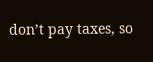don’t pay taxes, so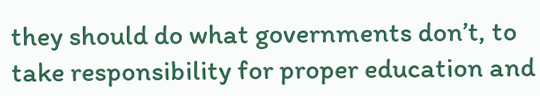they should do what governments don’t, to take responsibility for proper education and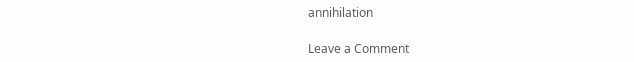annihilation

Leave a Comment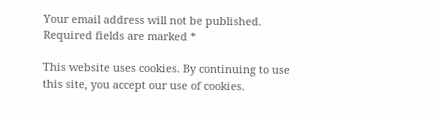Your email address will not be published. Required fields are marked *

This website uses cookies. By continuing to use this site, you accept our use of cookies.